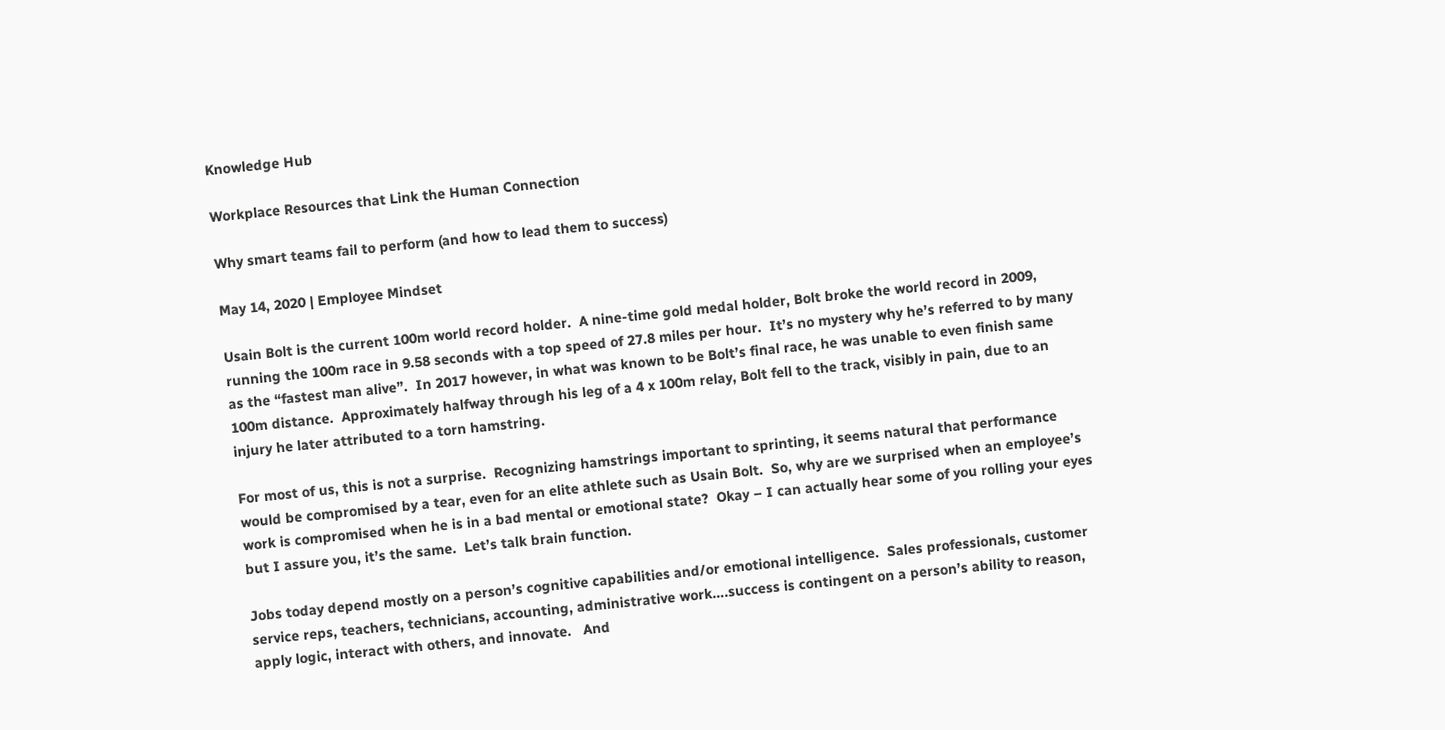Knowledge Hub

Workplace Resources that Link the Human Connection

Why smart teams fail to perform (and how to lead them to success)

May 14, 2020 | Employee Mindset

Usain Bolt is the current 100m world record holder.  A nine-time gold medal holder, Bolt broke the world record in 2009, running the 100m race in 9.58 seconds with a top speed of 27.8 miles per hour.  It’s no mystery why he’s referred to by many as the “fastest man alive”.  In 2017 however, in what was known to be Bolt’s final race, he was unable to even finish same 100m distance.  Approximately halfway through his leg of a 4 x 100m relay, Bolt fell to the track, visibly in pain, due to an injury he later attributed to a torn hamstring.

For most of us, this is not a surprise.  Recognizing hamstrings important to sprinting, it seems natural that performance would be compromised by a tear, even for an elite athlete such as Usain Bolt.  So, why are we surprised when an employee’s work is compromised when he is in a bad mental or emotional state?  Okay – I can actually hear some of you rolling your eyes but I assure you, it’s the same.  Let’s talk brain function.

Jobs today depend mostly on a person’s cognitive capabilities and/or emotional intelligence.  Sales professionals, customer service reps, teachers, technicians, accounting, administrative work….success is contingent on a person’s ability to reason, apply logic, interact with others, and innovate.   And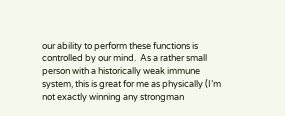our ability to perform these functions is controlled by our mind.  As a rather small person with a historically weak immune system, this is great for me as physically (I’m not exactly winning any strongman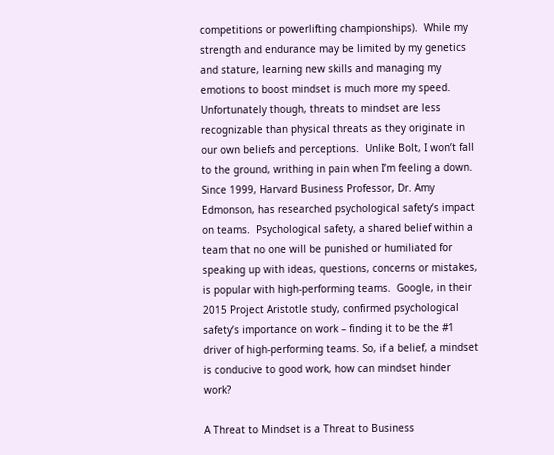competitions or powerlifting championships).  While my strength and endurance may be limited by my genetics and stature, learning new skills and managing my emotions to boost mindset is much more my speed. Unfortunately though, threats to mindset are less recognizable than physical threats as they originate in our own beliefs and perceptions.  Unlike Bolt, I won’t fall to the ground, writhing in pain when I’m feeling a down.  Since 1999, Harvard Business Professor, Dr. Amy Edmonson, has researched psychological safety’s impact on teams.  Psychological safety, a shared belief within a team that no one will be punished or humiliated for speaking up with ideas, questions, concerns or mistakes, is popular with high-performing teams.  Google, in their 2015 Project Aristotle study, confirmed psychological safety’s importance on work – finding it to be the #1 driver of high-performing teams. So, if a belief, a mindset is conducive to good work, how can mindset hinder work?

A Threat to Mindset is a Threat to Business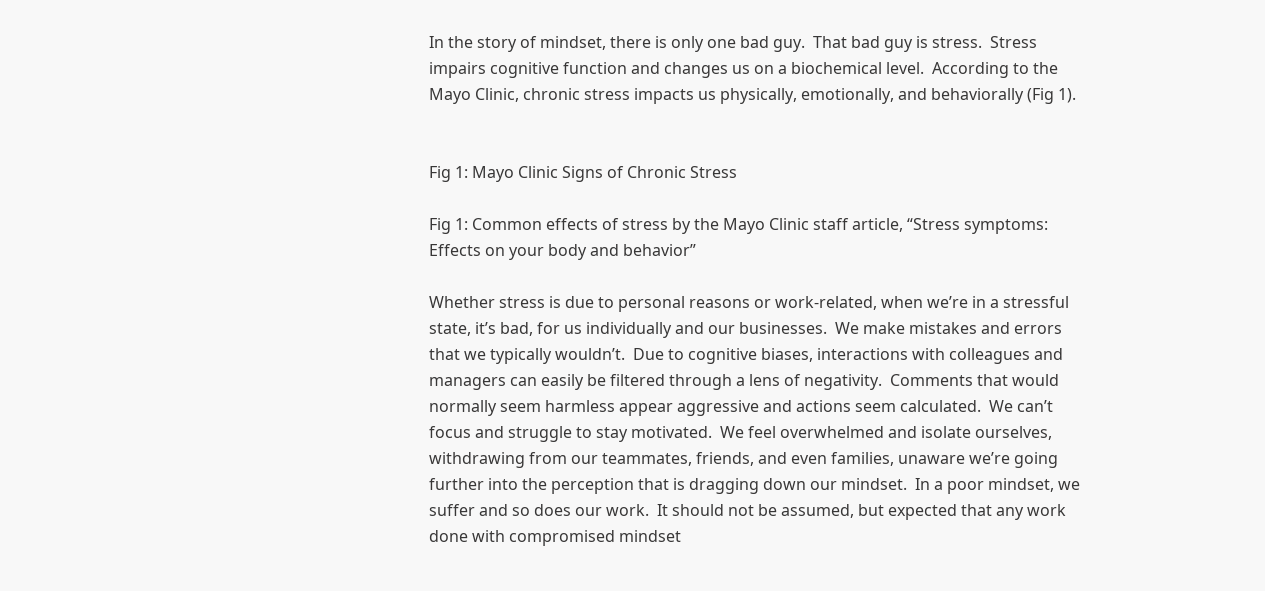In the story of mindset, there is only one bad guy.  That bad guy is stress.  Stress impairs cognitive function and changes us on a biochemical level.  According to the Mayo Clinic, chronic stress impacts us physically, emotionally, and behaviorally (Fig 1).


Fig 1: Mayo Clinic Signs of Chronic Stress

Fig 1: Common effects of stress by the Mayo Clinic staff article, “Stress symptoms: Effects on your body and behavior”

Whether stress is due to personal reasons or work-related, when we’re in a stressful state, it’s bad, for us individually and our businesses.  We make mistakes and errors that we typically wouldn’t.  Due to cognitive biases, interactions with colleagues and managers can easily be filtered through a lens of negativity.  Comments that would normally seem harmless appear aggressive and actions seem calculated.  We can’t focus and struggle to stay motivated.  We feel overwhelmed and isolate ourselves, withdrawing from our teammates, friends, and even families, unaware we’re going further into the perception that is dragging down our mindset.  In a poor mindset, we suffer and so does our work.  It should not be assumed, but expected that any work done with compromised mindset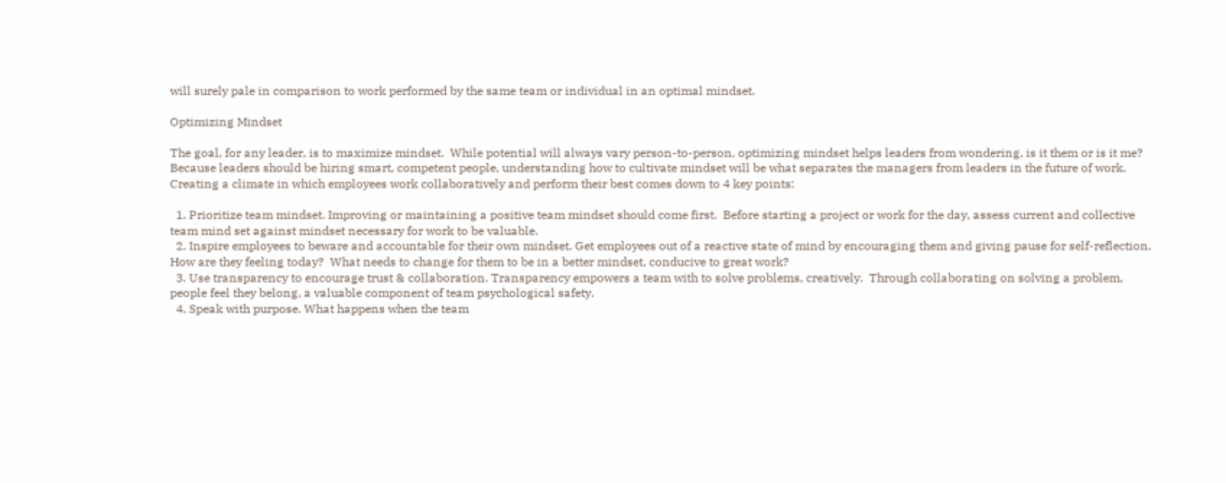will surely pale in comparison to work performed by the same team or individual in an optimal mindset.

Optimizing Mindset

The goal, for any leader, is to maximize mindset.  While potential will always vary person-to-person, optimizing mindset helps leaders from wondering, is it them or is it me?  Because leaders should be hiring smart, competent people, understanding how to cultivate mindset will be what separates the managers from leaders in the future of work.  Creating a climate in which employees work collaboratively and perform their best comes down to 4 key points:

  1. Prioritize team mindset. Improving or maintaining a positive team mindset should come first.  Before starting a project or work for the day, assess current and collective team mind set against mindset necessary for work to be valuable.
  2. Inspire employees to beware and accountable for their own mindset. Get employees out of a reactive state of mind by encouraging them and giving pause for self-reflection.  How are they feeling today?  What needs to change for them to be in a better mindset, conducive to great work?
  3. Use transparency to encourage trust & collaboration. Transparency empowers a team with to solve problems, creatively.  Through collaborating on solving a problem, people feel they belong, a valuable component of team psychological safety.
  4. Speak with purpose. What happens when the team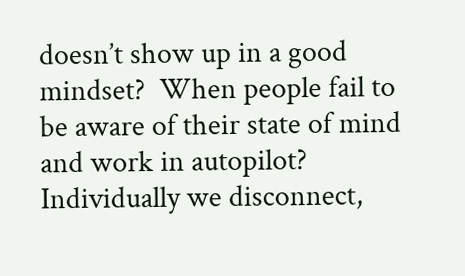doesn’t show up in a good mindset?  When people fail to be aware of their state of mind and work in autopilot?  Individually we disconnect,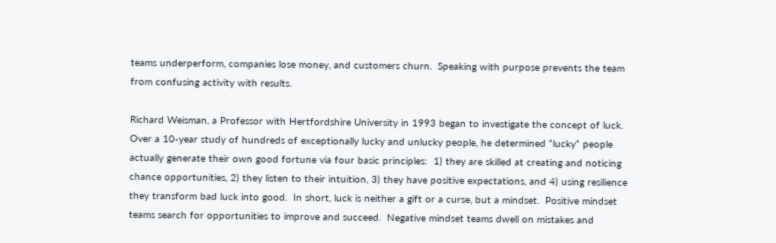teams underperform, companies lose money, and customers churn.  Speaking with purpose prevents the team from confusing activity with results.

Richard Weisman, a Professor with Hertfordshire University in 1993 began to investigate the concept of luck.  Over a 10-year study of hundreds of exceptionally lucky and unlucky people, he determined “lucky” people actually generate their own good fortune via four basic principles:  1) they are skilled at creating and noticing chance opportunities, 2) they listen to their intuition, 3) they have positive expectations, and 4) using resilience they transform bad luck into good.  In short, luck is neither a gift or a curse, but a mindset.  Positive mindset teams search for opportunities to improve and succeed.  Negative mindset teams dwell on mistakes and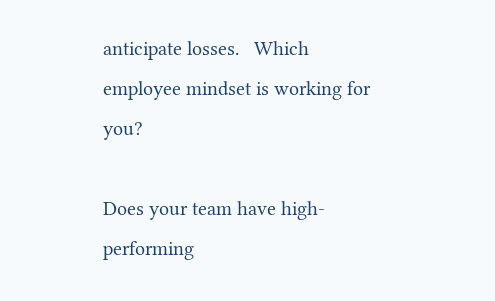anticipate losses.   Which employee mindset is working for you?

Does your team have high-performing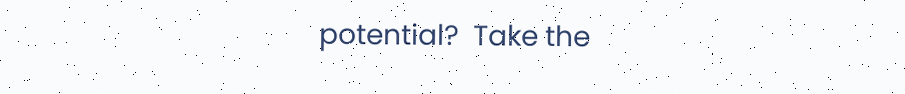potential?  Take the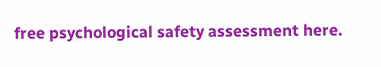free psychological safety assessment here.